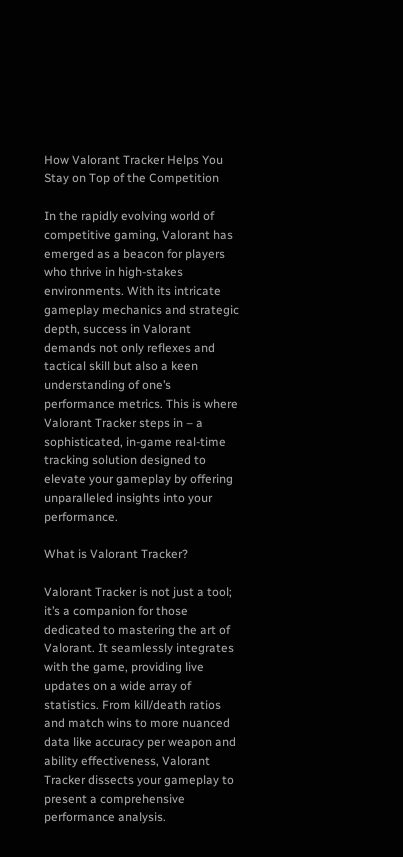How Valorant Tracker Helps You Stay on Top of the Competition

In the rapidly evolving world of competitive gaming, Valorant has emerged as a beacon for players who thrive in high-stakes environments. With its intricate gameplay mechanics and strategic depth, success in Valorant demands not only reflexes and tactical skill but also a keen understanding of one’s performance metrics. This is where Valorant Tracker steps in – a sophisticated, in-game real-time tracking solution designed to elevate your gameplay by offering unparalleled insights into your performance.

What is Valorant Tracker?

Valorant Tracker is not just a tool; it’s a companion for those dedicated to mastering the art of Valorant. It seamlessly integrates with the game, providing live updates on a wide array of statistics. From kill/death ratios and match wins to more nuanced data like accuracy per weapon and ability effectiveness, Valorant Tracker dissects your gameplay to present a comprehensive performance analysis.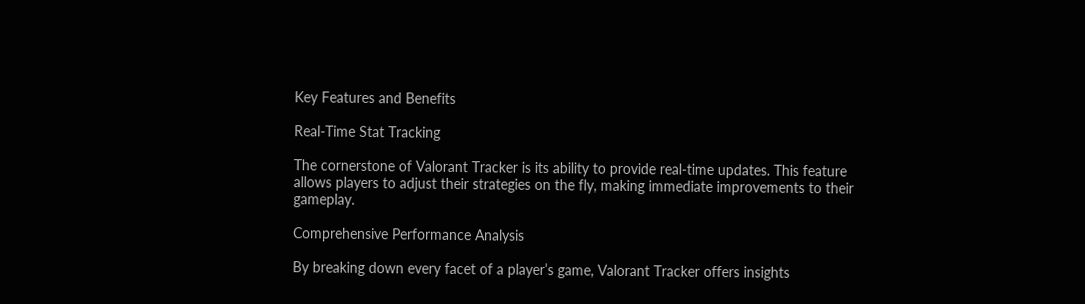Key Features and Benefits

Real-Time Stat Tracking

The cornerstone of Valorant Tracker is its ability to provide real-time updates. This feature allows players to adjust their strategies on the fly, making immediate improvements to their gameplay.

Comprehensive Performance Analysis

By breaking down every facet of a player’s game, Valorant Tracker offers insights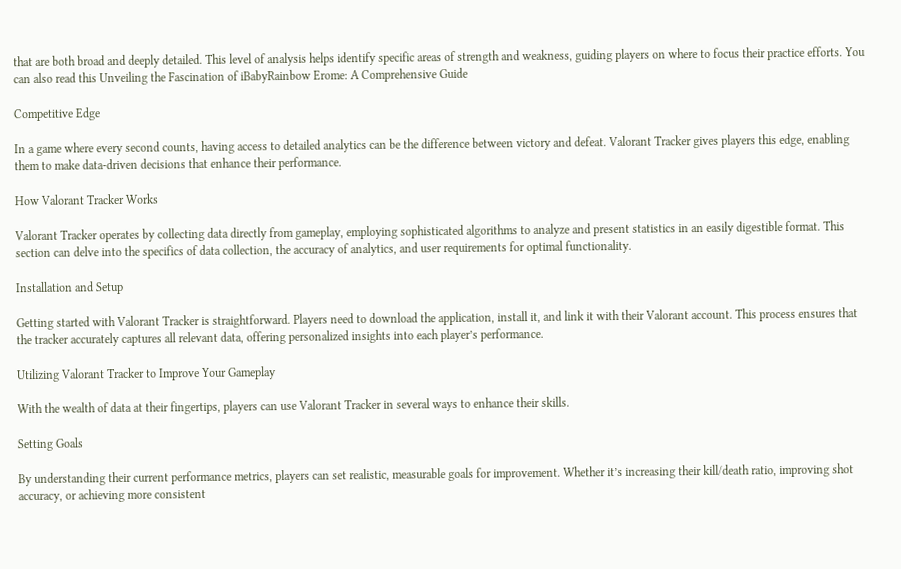that are both broad and deeply detailed. This level of analysis helps identify specific areas of strength and weakness, guiding players on where to focus their practice efforts. You can also read this Unveiling the Fascination of iBabyRainbow Erome: A Comprehensive Guide

Competitive Edge

In a game where every second counts, having access to detailed analytics can be the difference between victory and defeat. Valorant Tracker gives players this edge, enabling them to make data-driven decisions that enhance their performance.

How Valorant Tracker Works

Valorant Tracker operates by collecting data directly from gameplay, employing sophisticated algorithms to analyze and present statistics in an easily digestible format. This section can delve into the specifics of data collection, the accuracy of analytics, and user requirements for optimal functionality.

Installation and Setup

Getting started with Valorant Tracker is straightforward. Players need to download the application, install it, and link it with their Valorant account. This process ensures that the tracker accurately captures all relevant data, offering personalized insights into each player’s performance.

Utilizing Valorant Tracker to Improve Your Gameplay

With the wealth of data at their fingertips, players can use Valorant Tracker in several ways to enhance their skills.

Setting Goals

By understanding their current performance metrics, players can set realistic, measurable goals for improvement. Whether it’s increasing their kill/death ratio, improving shot accuracy, or achieving more consistent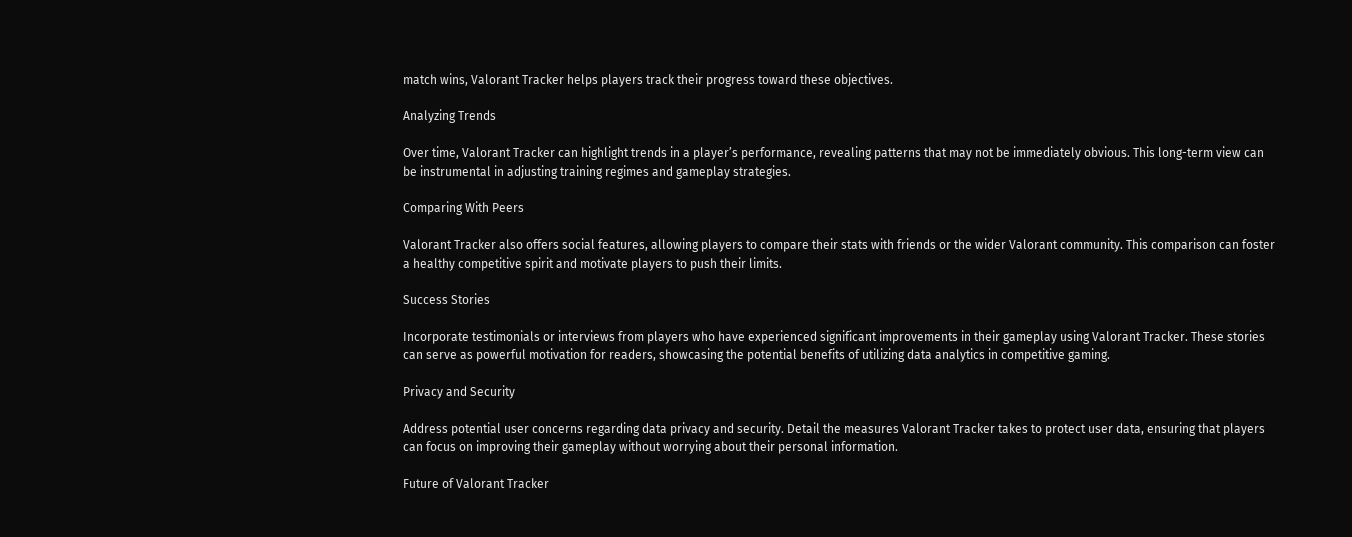match wins, Valorant Tracker helps players track their progress toward these objectives.

Analyzing Trends

Over time, Valorant Tracker can highlight trends in a player’s performance, revealing patterns that may not be immediately obvious. This long-term view can be instrumental in adjusting training regimes and gameplay strategies.

Comparing With Peers

Valorant Tracker also offers social features, allowing players to compare their stats with friends or the wider Valorant community. This comparison can foster a healthy competitive spirit and motivate players to push their limits.

Success Stories

Incorporate testimonials or interviews from players who have experienced significant improvements in their gameplay using Valorant Tracker. These stories can serve as powerful motivation for readers, showcasing the potential benefits of utilizing data analytics in competitive gaming.

Privacy and Security

Address potential user concerns regarding data privacy and security. Detail the measures Valorant Tracker takes to protect user data, ensuring that players can focus on improving their gameplay without worrying about their personal information.

Future of Valorant Tracker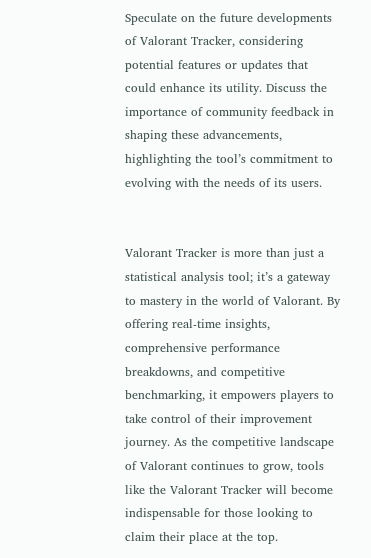Speculate on the future developments of Valorant Tracker, considering potential features or updates that could enhance its utility. Discuss the importance of community feedback in shaping these advancements, highlighting the tool’s commitment to evolving with the needs of its users.


Valorant Tracker is more than just a statistical analysis tool; it’s a gateway to mastery in the world of Valorant. By offering real-time insights, comprehensive performance breakdowns, and competitive benchmarking, it empowers players to take control of their improvement journey. As the competitive landscape of Valorant continues to grow, tools like the Valorant Tracker will become indispensable for those looking to claim their place at the top.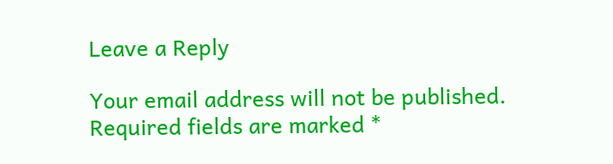Leave a Reply

Your email address will not be published. Required fields are marked *